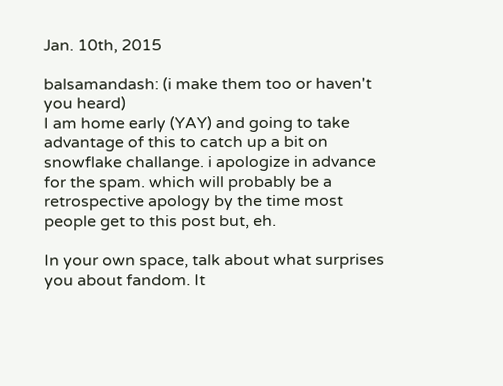Jan. 10th, 2015

balsamandash: (i make them too or haven't you heard)
I am home early (YAY) and going to take advantage of this to catch up a bit on snowflake challange. i apologize in advance for the spam. which will probably be a retrospective apology by the time most people get to this post but, eh.

In your own space, talk about what surprises you about fandom. It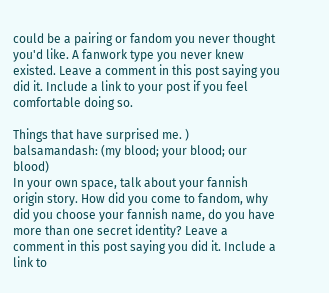could be a pairing or fandom you never thought you'd like. A fanwork type you never knew existed. Leave a comment in this post saying you did it. Include a link to your post if you feel comfortable doing so.

Things that have surprised me. )
balsamandash: (my blood; your blood; our blood)
In your own space, talk about your fannish origin story. How did you come to fandom, why did you choose your fannish name, do you have more than one secret identity? Leave a comment in this post saying you did it. Include a link to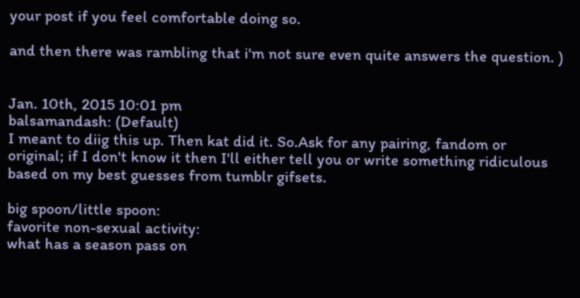your post if you feel comfortable doing so.

and then there was rambling that i'm not sure even quite answers the question. )


Jan. 10th, 2015 10:01 pm
balsamandash: (Default)
I meant to diig this up. Then kat did it. So.Ask for any pairing, fandom or original; if I don't know it then I'll either tell you or write something ridiculous based on my best guesses from tumblr gifsets.

big spoon/little spoon:
favorite non-sexual activity:
what has a season pass on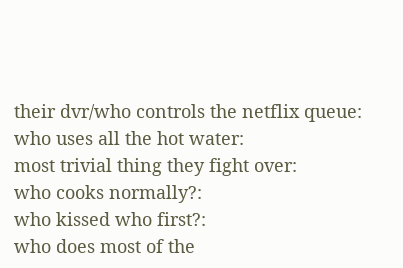their dvr/who controls the netflix queue:
who uses all the hot water:
most trivial thing they fight over:
who cooks normally?:
who kissed who first?:
who does most of the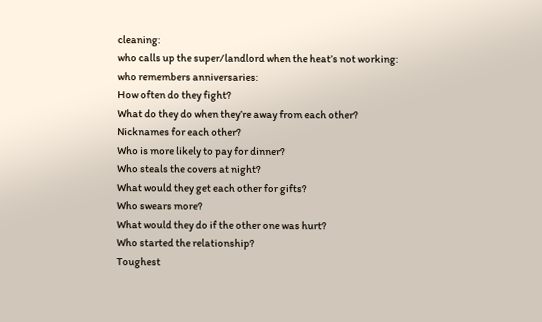cleaning:
who calls up the super/landlord when the heat’s not working:
who remembers anniversaries:
How often do they fight?
What do they do when they’re away from each other?
Nicknames for each other?
Who is more likely to pay for dinner?
Who steals the covers at night?
What would they get each other for gifts?
Who swears more?
What would they do if the other one was hurt?
Who started the relationship?
Toughest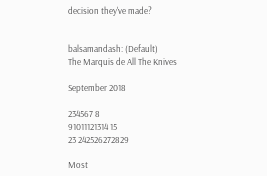decision they've made?


balsamandash: (Default)
The Marquis de All The Knives

September 2018

234567 8
91011121314 15
23 242526272829

Most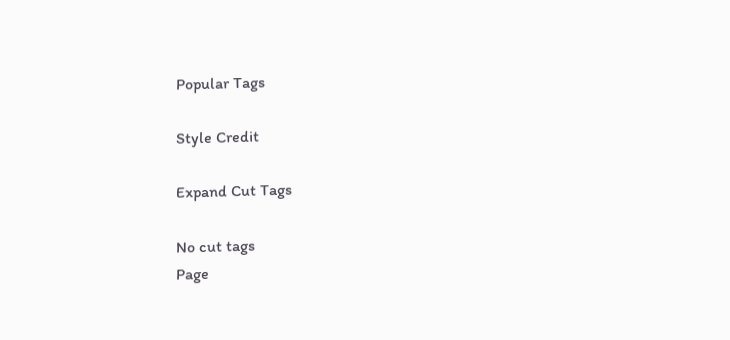Popular Tags

Style Credit

Expand Cut Tags

No cut tags
Page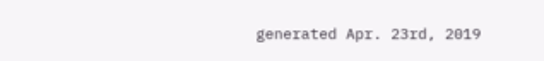generated Apr. 23rd, 2019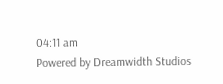04:11 am
Powered by Dreamwidth Studios